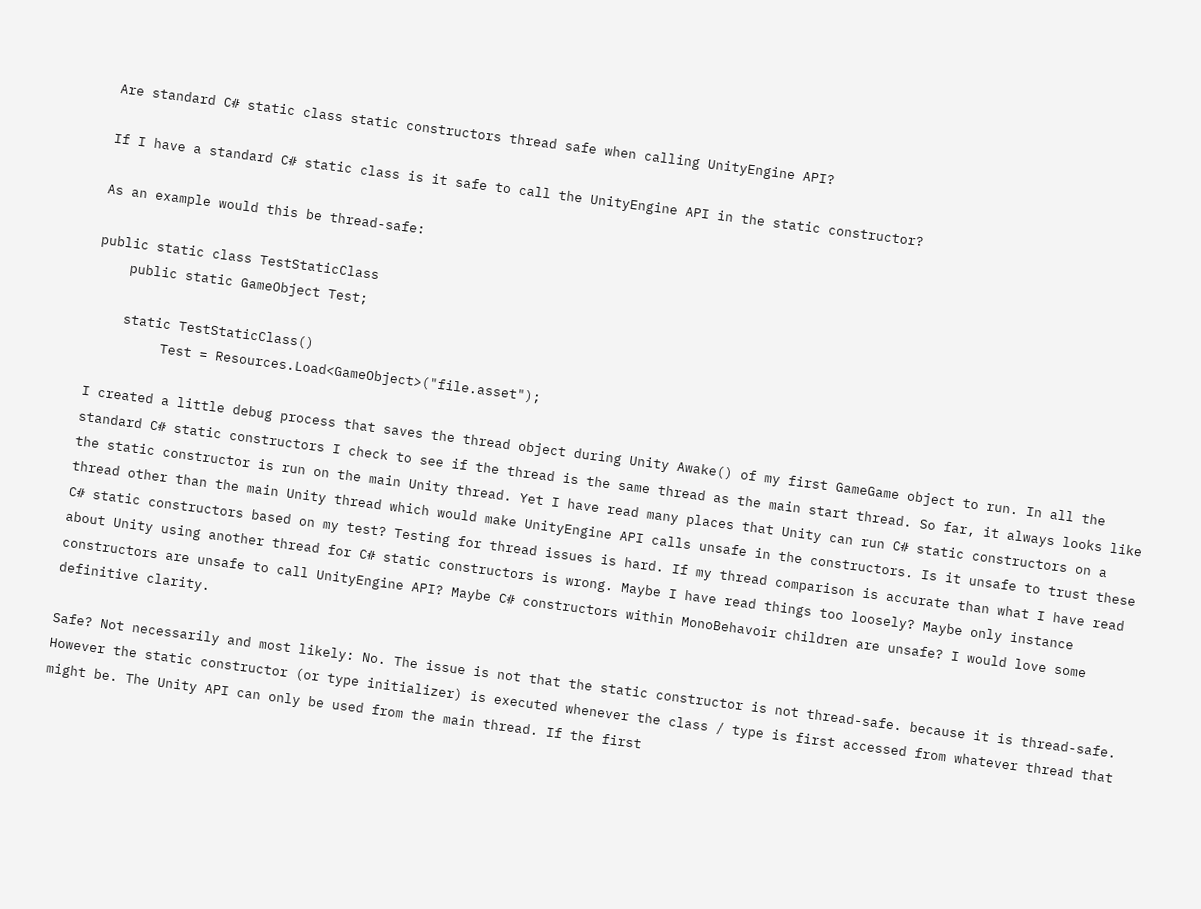Are standard C# static class static constructors thread safe when calling UnityEngine API?

If I have a standard C# static class is it safe to call the UnityEngine API in the static constructor?

As an example would this be thread-safe:

public static class TestStaticClass
    public static GameObject Test;

    static TestStaticClass()
         Test = Resources.Load<GameObject>("file.asset");

I created a little debug process that saves the thread object during Unity Awake() of my first GameGame object to run. In all the standard C# static constructors I check to see if the thread is the same thread as the main start thread. So far, it always looks like the static constructor is run on the main Unity thread. Yet I have read many places that Unity can run C# static constructors on a thread other than the main Unity thread which would make UnityEngine API calls unsafe in the constructors. Is it unsafe to trust these C# static constructors based on my test? Testing for thread issues is hard. If my thread comparison is accurate than what I have read about Unity using another thread for C# static constructors is wrong. Maybe I have read things too loosely? Maybe only instance constructors are unsafe to call UnityEngine API? Maybe C# constructors within MonoBehavoir children are unsafe? I would love some definitive clarity.

Safe? Not necessarily and most likely: No. The issue is not that the static constructor is not thread-safe. because it is thread-safe. However the static constructor (or type initializer) is executed whenever the class / type is first accessed from whatever thread that might be. The Unity API can only be used from the main thread. If the first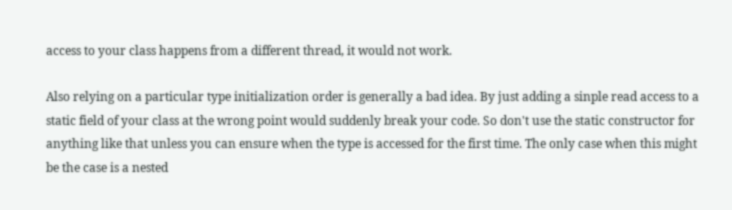access to your class happens from a different thread, it would not work.

Also relying on a particular type initialization order is generally a bad idea. By just adding a sinple read access to a static field of your class at the wrong point would suddenly break your code. So don't use the static constructor for anything like that unless you can ensure when the type is accessed for the first time. The only case when this might be the case is a nested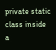private static class inside a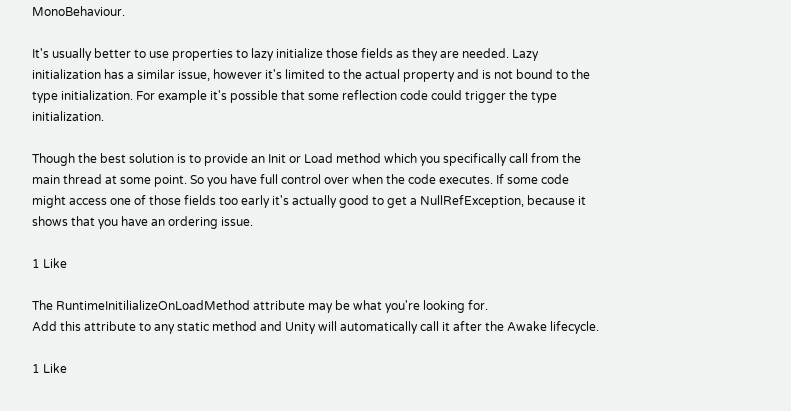MonoBehaviour.

It's usually better to use properties to lazy initialize those fields as they are needed. Lazy initialization has a similar issue, however it's limited to the actual property and is not bound to the type initialization. For example it's possible that some reflection code could trigger the type initialization.

Though the best solution is to provide an Init or Load method which you specifically call from the main thread at some point. So you have full control over when the code executes. If some code might access one of those fields too early it's actually good to get a NullRefException, because it shows that you have an ordering issue.

1 Like

The RuntimeInitilializeOnLoadMethod attribute may be what you're looking for.
Add this attribute to any static method and Unity will automatically call it after the Awake lifecycle.

1 Like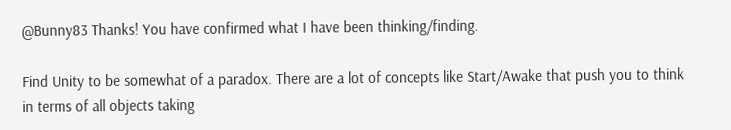@Bunny83 Thanks! You have confirmed what I have been thinking/finding.

Find Unity to be somewhat of a paradox. There are a lot of concepts like Start/Awake that push you to think in terms of all objects taking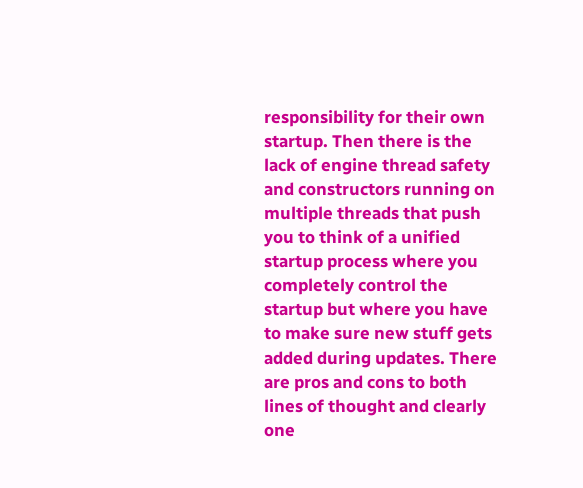responsibility for their own startup. Then there is the lack of engine thread safety and constructors running on multiple threads that push you to think of a unified startup process where you completely control the startup but where you have to make sure new stuff gets added during updates. There are pros and cons to both lines of thought and clearly one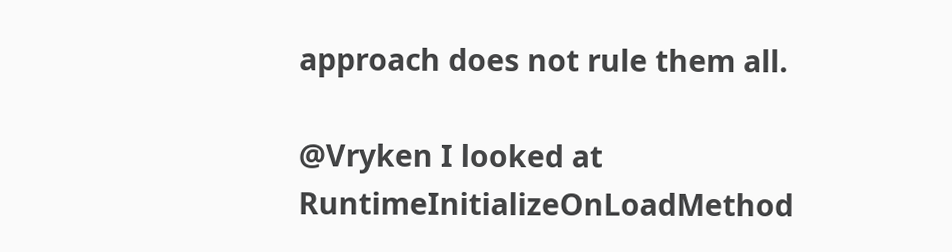approach does not rule them all.

@Vryken I looked at RuntimeInitializeOnLoadMethod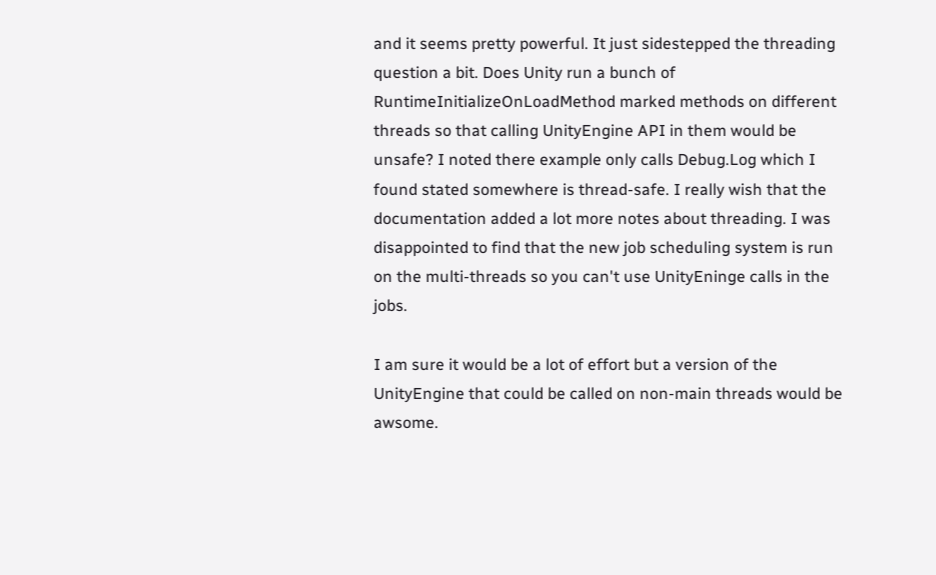and it seems pretty powerful. It just sidestepped the threading question a bit. Does Unity run a bunch of RuntimeInitializeOnLoadMethod marked methods on different threads so that calling UnityEngine API in them would be unsafe? I noted there example only calls Debug.Log which I found stated somewhere is thread-safe. I really wish that the documentation added a lot more notes about threading. I was disappointed to find that the new job scheduling system is run on the multi-threads so you can't use UnityEninge calls in the jobs.

I am sure it would be a lot of effort but a version of the UnityEngine that could be called on non-main threads would be awsome.